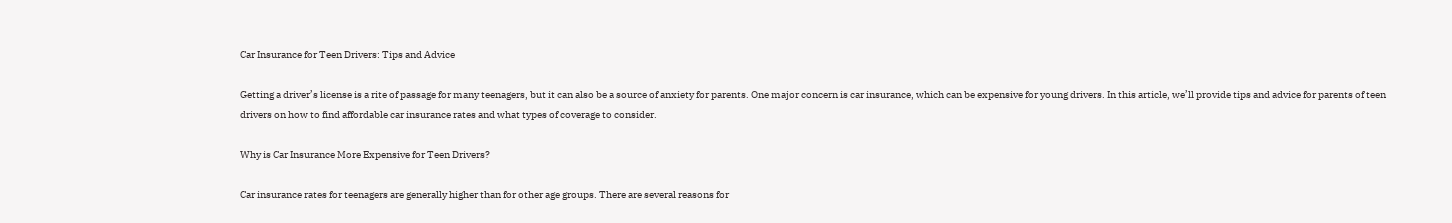Car Insurance for Teen Drivers: Tips and Advice

Getting a driver’s license is a rite of passage for many teenagers, but it can also be a source of anxiety for parents. One major concern is car insurance, which can be expensive for young drivers. In this article, we’ll provide tips and advice for parents of teen drivers on how to find affordable car insurance rates and what types of coverage to consider.

Why is Car Insurance More Expensive for Teen Drivers?

Car insurance rates for teenagers are generally higher than for other age groups. There are several reasons for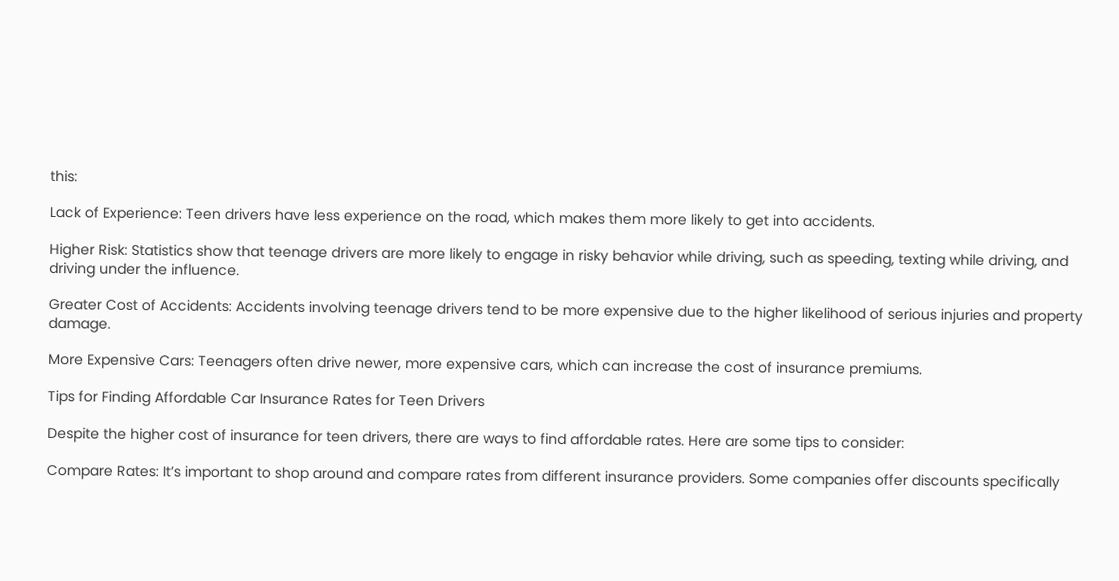this:

Lack of Experience: Teen drivers have less experience on the road, which makes them more likely to get into accidents.

Higher Risk: Statistics show that teenage drivers are more likely to engage in risky behavior while driving, such as speeding, texting while driving, and driving under the influence.

Greater Cost of Accidents: Accidents involving teenage drivers tend to be more expensive due to the higher likelihood of serious injuries and property damage.

More Expensive Cars: Teenagers often drive newer, more expensive cars, which can increase the cost of insurance premiums.

Tips for Finding Affordable Car Insurance Rates for Teen Drivers

Despite the higher cost of insurance for teen drivers, there are ways to find affordable rates. Here are some tips to consider:

Compare Rates: It’s important to shop around and compare rates from different insurance providers. Some companies offer discounts specifically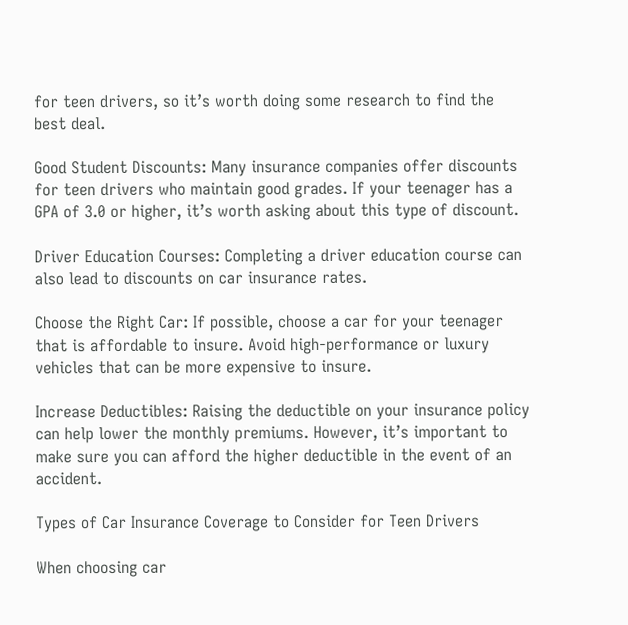for teen drivers, so it’s worth doing some research to find the best deal.

Good Student Discounts: Many insurance companies offer discounts for teen drivers who maintain good grades. If your teenager has a GPA of 3.0 or higher, it’s worth asking about this type of discount.

Driver Education Courses: Completing a driver education course can also lead to discounts on car insurance rates.

Choose the Right Car: If possible, choose a car for your teenager that is affordable to insure. Avoid high-performance or luxury vehicles that can be more expensive to insure.

Increase Deductibles: Raising the deductible on your insurance policy can help lower the monthly premiums. However, it’s important to make sure you can afford the higher deductible in the event of an accident.

Types of Car Insurance Coverage to Consider for Teen Drivers

When choosing car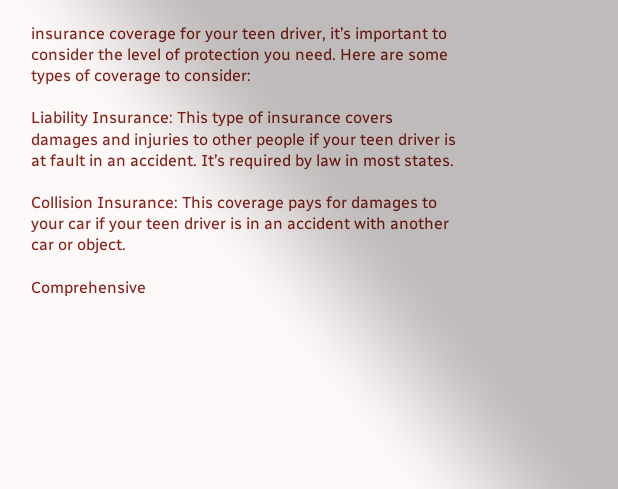insurance coverage for your teen driver, it’s important to consider the level of protection you need. Here are some types of coverage to consider:

Liability Insurance: This type of insurance covers damages and injuries to other people if your teen driver is at fault in an accident. It’s required by law in most states.

Collision Insurance: This coverage pays for damages to your car if your teen driver is in an accident with another car or object.

Comprehensive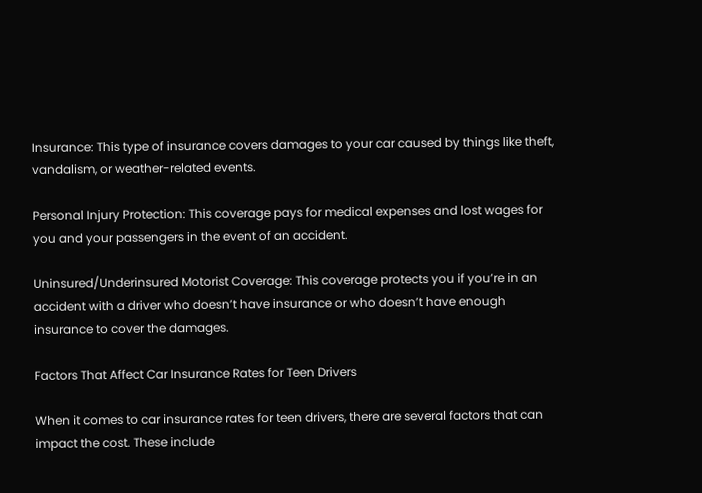Insurance: This type of insurance covers damages to your car caused by things like theft, vandalism, or weather-related events.

Personal Injury Protection: This coverage pays for medical expenses and lost wages for you and your passengers in the event of an accident.

Uninsured/Underinsured Motorist Coverage: This coverage protects you if you’re in an accident with a driver who doesn’t have insurance or who doesn’t have enough insurance to cover the damages.

Factors That Affect Car Insurance Rates for Teen Drivers

When it comes to car insurance rates for teen drivers, there are several factors that can impact the cost. These include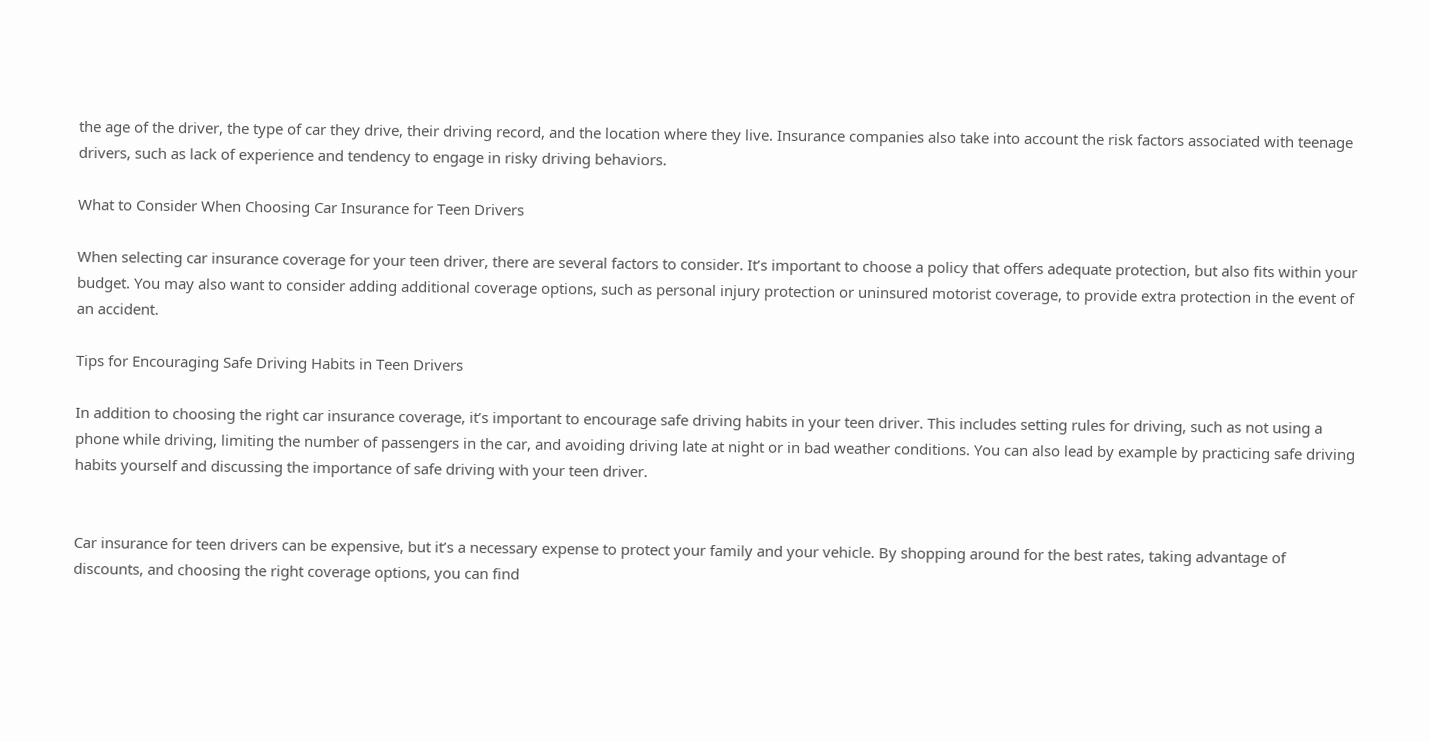the age of the driver, the type of car they drive, their driving record, and the location where they live. Insurance companies also take into account the risk factors associated with teenage drivers, such as lack of experience and tendency to engage in risky driving behaviors.

What to Consider When Choosing Car Insurance for Teen Drivers

When selecting car insurance coverage for your teen driver, there are several factors to consider. It’s important to choose a policy that offers adequate protection, but also fits within your budget. You may also want to consider adding additional coverage options, such as personal injury protection or uninsured motorist coverage, to provide extra protection in the event of an accident.

Tips for Encouraging Safe Driving Habits in Teen Drivers

In addition to choosing the right car insurance coverage, it’s important to encourage safe driving habits in your teen driver. This includes setting rules for driving, such as not using a phone while driving, limiting the number of passengers in the car, and avoiding driving late at night or in bad weather conditions. You can also lead by example by practicing safe driving habits yourself and discussing the importance of safe driving with your teen driver.


Car insurance for teen drivers can be expensive, but it’s a necessary expense to protect your family and your vehicle. By shopping around for the best rates, taking advantage of discounts, and choosing the right coverage options, you can find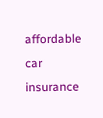affordable car insurance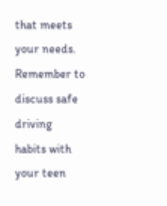that meets your needs. Remember to discuss safe driving habits with your teen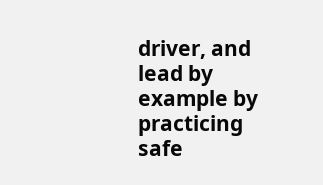driver, and lead by example by practicing safe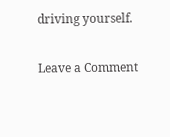driving yourself.

Leave a Comment